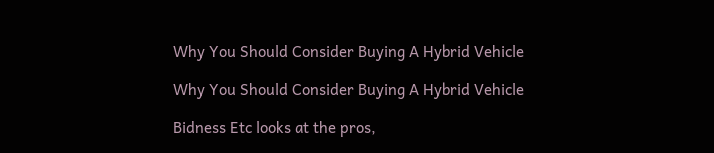Why You Should Consider Buying A Hybrid Vehicle

Why You Should Consider Buying A Hybrid Vehicle

Bidness Etc looks at the pros,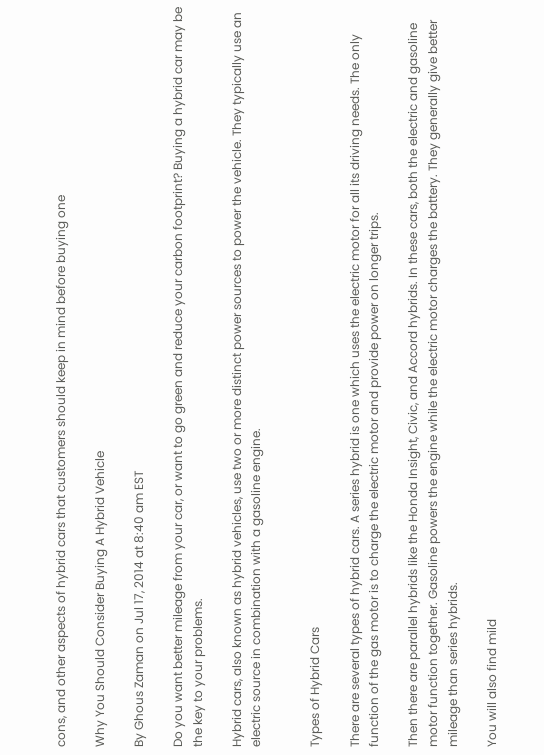cons, and other aspects of hybrid cars that customers should keep in mind before buying one

Why You Should Consider Buying A Hybrid Vehicle

By Ghous Zaman on Jul 17, 2014 at 8:40 am EST

Do you want better mileage from your car, or want to go green and reduce your carbon footprint? Buying a hybrid car may be the key to your problems.

Hybrid cars, also known as hybrid vehicles, use two or more distinct power sources to power the vehicle. They typically use an electric source in combination with a gasoline engine.


Types of Hybrid Cars

There are several types of hybrid cars. A series hybrid is one which uses the electric motor for all its driving needs. The only function of the gas motor is to charge the electric motor and provide power on longer trips.

Then there are parallel hybrids like the Honda Insight, Civic, and Accord hybrids. In these cars, both the electric and gasoline motor function together. Gasoline powers the engine while the electric motor charges the battery. They generally give better mileage than series hybrids.

You will also find mild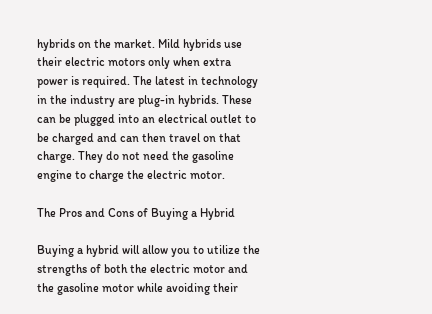hybrids on the market. Mild hybrids use their electric motors only when extra power is required. The latest in technology in the industry are plug-in hybrids. These can be plugged into an electrical outlet to be charged and can then travel on that charge. They do not need the gasoline engine to charge the electric motor.

The Pros and Cons of Buying a Hybrid

Buying a hybrid will allow you to utilize the strengths of both the electric motor and the gasoline motor while avoiding their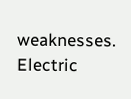weaknesses. Electric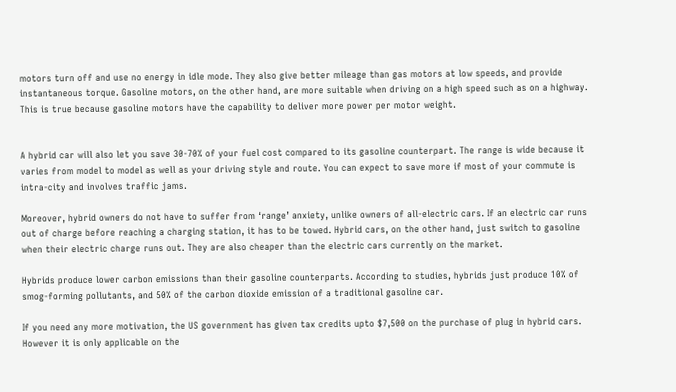motors turn off and use no energy in idle mode. They also give better mileage than gas motors at low speeds, and provide instantaneous torque. Gasoline motors, on the other hand, are more suitable when driving on a high speed such as on a highway. This is true because gasoline motors have the capability to deliver more power per motor weight.


A hybrid car will also let you save 30-70% of your fuel cost compared to its gasoline counterpart. The range is wide because it varies from model to model as well as your driving style and route. You can expect to save more if most of your commute is intra-city and involves traffic jams.

Moreover, hybrid owners do not have to suffer from ‘range’ anxiety, unlike owners of all-electric cars. If an electric car runs out of charge before reaching a charging station, it has to be towed. Hybrid cars, on the other hand, just switch to gasoline when their electric charge runs out. They are also cheaper than the electric cars currently on the market.

Hybrids produce lower carbon emissions than their gasoline counterparts. According to studies, hybrids just produce 10% of smog-forming pollutants, and 50% of the carbon dioxide emission of a traditional gasoline car.

If you need any more motivation, the US government has given tax credits upto $7,500 on the purchase of plug in hybrid cars. However it is only applicable on the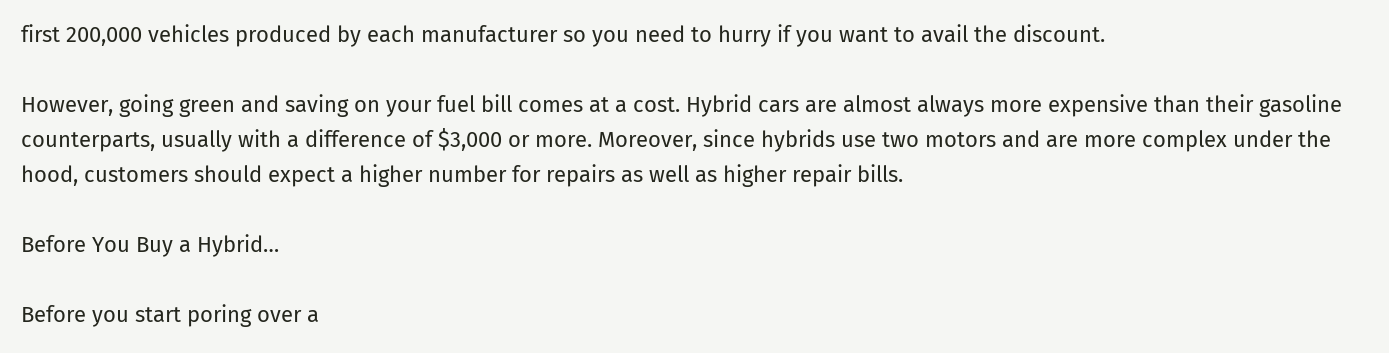first 200,000 vehicles produced by each manufacturer so you need to hurry if you want to avail the discount.

However, going green and saving on your fuel bill comes at a cost. Hybrid cars are almost always more expensive than their gasoline counterparts, usually with a difference of $3,000 or more. Moreover, since hybrids use two motors and are more complex under the hood, customers should expect a higher number for repairs as well as higher repair bills.

Before You Buy a Hybrid…

Before you start poring over a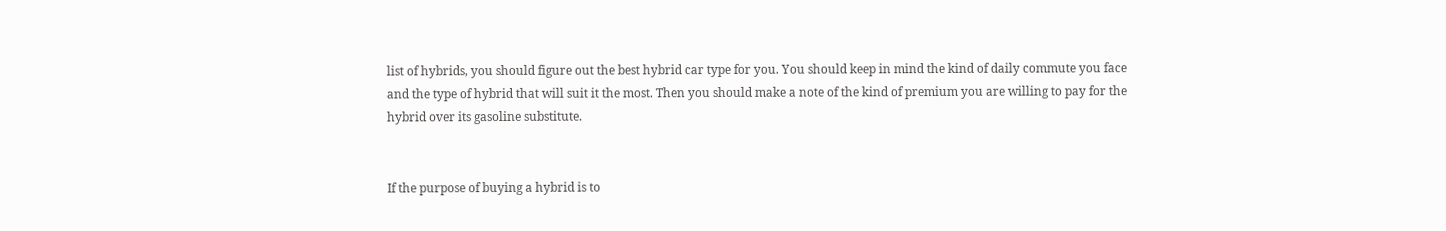list of hybrids, you should figure out the best hybrid car type for you. You should keep in mind the kind of daily commute you face and the type of hybrid that will suit it the most. Then you should make a note of the kind of premium you are willing to pay for the hybrid over its gasoline substitute.


If the purpose of buying a hybrid is to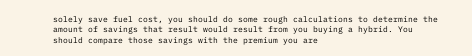solely save fuel cost, you should do some rough calculations to determine the amount of savings that result would result from you buying a hybrid. You should compare those savings with the premium you are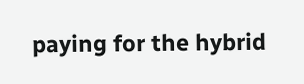paying for the hybrid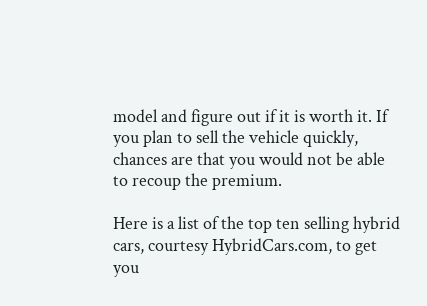model and figure out if it is worth it. If you plan to sell the vehicle quickly, chances are that you would not be able to recoup the premium.

Here is a list of the top ten selling hybrid cars, courtesy HybridCars.com, to get you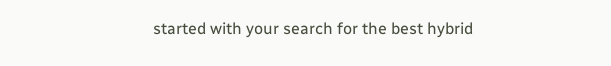started with your search for the best hybrid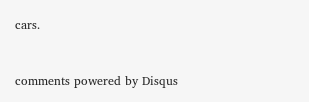cars.


comments powered by Disqus